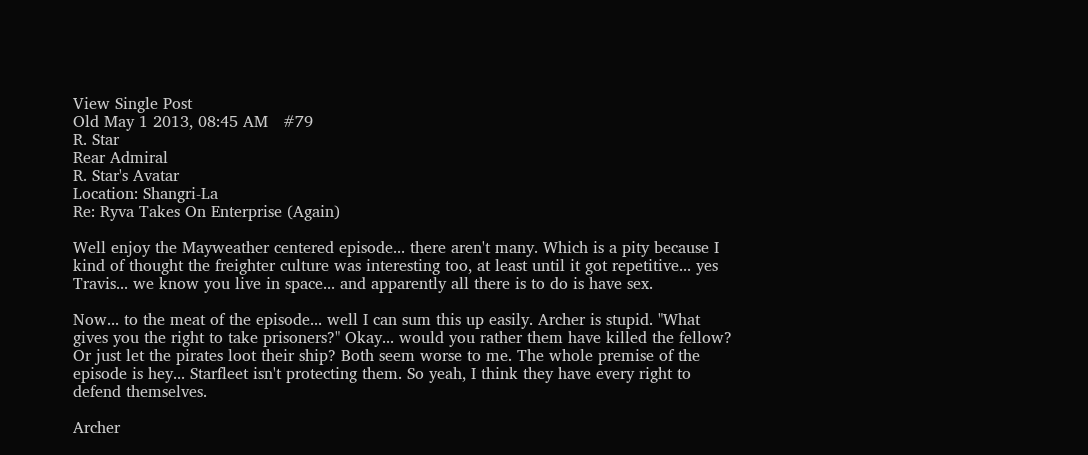View Single Post
Old May 1 2013, 08:45 AM   #79
R. Star
Rear Admiral
R. Star's Avatar
Location: Shangri-La
Re: Ryva Takes On Enterprise (Again)

Well enjoy the Mayweather centered episode... there aren't many. Which is a pity because I kind of thought the freighter culture was interesting too, at least until it got repetitive... yes Travis... we know you live in space... and apparently all there is to do is have sex.

Now... to the meat of the episode... well I can sum this up easily. Archer is stupid. "What gives you the right to take prisoners?" Okay... would you rather them have killed the fellow? Or just let the pirates loot their ship? Both seem worse to me. The whole premise of the episode is hey... Starfleet isn't protecting them. So yeah, I think they have every right to defend themselves.

Archer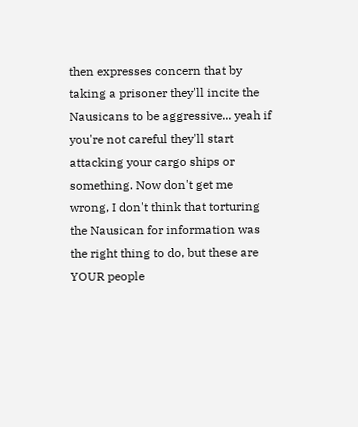then expresses concern that by taking a prisoner they'll incite the Nausicans to be aggressive... yeah if you're not careful they'll start attacking your cargo ships or something. Now don't get me wrong, I don't think that torturing the Nausican for information was the right thing to do, but these are YOUR people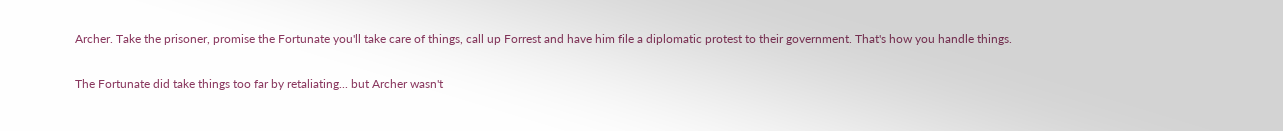Archer. Take the prisoner, promise the Fortunate you'll take care of things, call up Forrest and have him file a diplomatic protest to their government. That's how you handle things.

The Fortunate did take things too far by retaliating... but Archer wasn't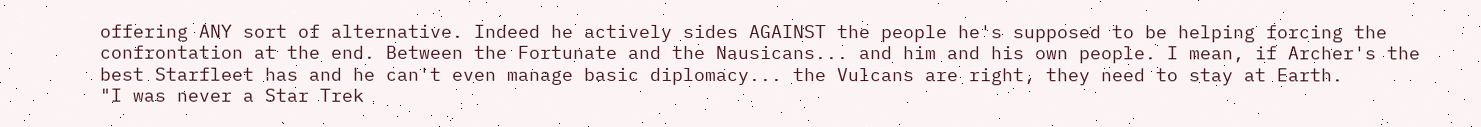offering ANY sort of alternative. Indeed he actively sides AGAINST the people he's supposed to be helping forcing the confrontation at the end. Between the Fortunate and the Nausicans... and him and his own people. I mean, if Archer's the best Starfleet has and he can't even manage basic diplomacy... the Vulcans are right, they need to stay at Earth.
"I was never a Star Trek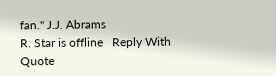fan." J.J. Abrams
R. Star is offline   Reply With Quote